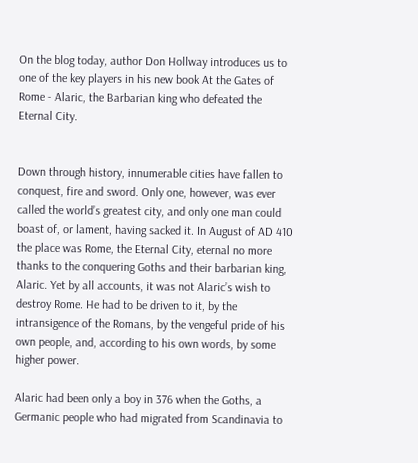On the blog today, author Don Hollway introduces us to one of the key players in his new book At the Gates of Rome - Alaric, the Barbarian king who defeated the Eternal City.


Down through history, innumerable cities have fallen to conquest, fire and sword. Only one, however, was ever called the world’s greatest city, and only one man could boast of, or lament, having sacked it. In August of AD 410 the place was Rome, the Eternal City, eternal no more thanks to the conquering Goths and their barbarian king, Alaric. Yet by all accounts, it was not Alaric’s wish to destroy Rome. He had to be driven to it, by the intransigence of the Romans, by the vengeful pride of his own people, and, according to his own words, by some higher power.

Alaric had been only a boy in 376 when the Goths, a Germanic people who had migrated from Scandinavia to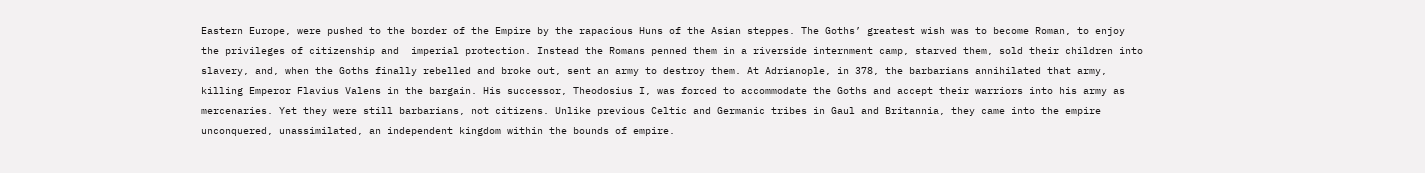Eastern Europe, were pushed to the border of the Empire by the rapacious Huns of the Asian steppes. The Goths’ greatest wish was to become Roman, to enjoy the privileges of citizenship and  imperial protection. Instead the Romans penned them in a riverside internment camp, starved them, sold their children into slavery, and, when the Goths finally rebelled and broke out, sent an army to destroy them. At Adrianople, in 378, the barbarians annihilated that army, killing Emperor Flavius Valens in the bargain. His successor, Theodosius I, was forced to accommodate the Goths and accept their warriors into his army as mercenaries. Yet they were still barbarians, not citizens. Unlike previous Celtic and Germanic tribes in Gaul and Britannia, they came into the empire unconquered, unassimilated, an independent kingdom within the bounds of empire.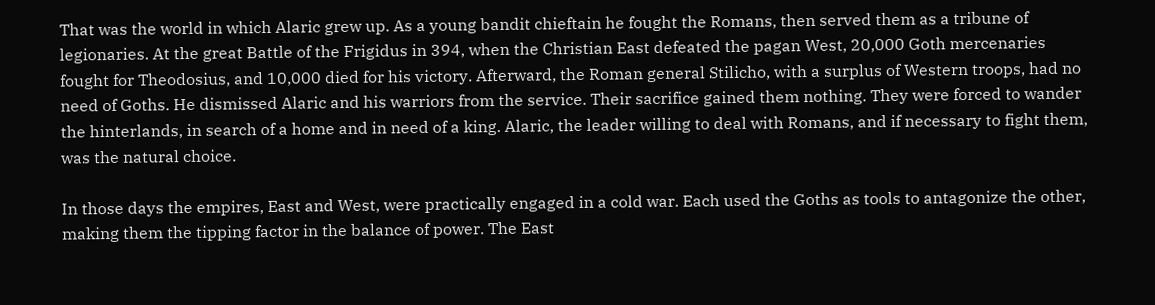That was the world in which Alaric grew up. As a young bandit chieftain he fought the Romans, then served them as a tribune of legionaries. At the great Battle of the Frigidus in 394, when the Christian East defeated the pagan West, 20,000 Goth mercenaries fought for Theodosius, and 10,000 died for his victory. Afterward, the Roman general Stilicho, with a surplus of Western troops, had no need of Goths. He dismissed Alaric and his warriors from the service. Their sacrifice gained them nothing. They were forced to wander the hinterlands, in search of a home and in need of a king. Alaric, the leader willing to deal with Romans, and if necessary to fight them, was the natural choice.

In those days the empires, East and West, were practically engaged in a cold war. Each used the Goths as tools to antagonize the other, making them the tipping factor in the balance of power. The East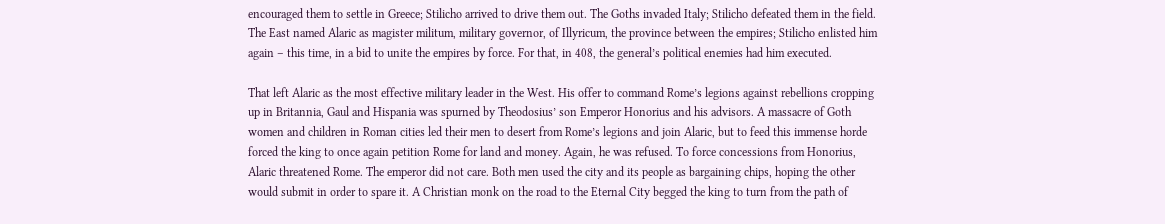encouraged them to settle in Greece; Stilicho arrived to drive them out. The Goths invaded Italy; Stilicho defeated them in the field. The East named Alaric as magister militum, military governor, of Illyricum, the province between the empires; Stilicho enlisted him again – this time, in a bid to unite the empires by force. For that, in 408, the general’s political enemies had him executed.

That left Alaric as the most effective military leader in the West. His offer to command Rome’s legions against rebellions cropping up in Britannia, Gaul and Hispania was spurned by Theodosius’ son Emperor Honorius and his advisors. A massacre of Goth women and children in Roman cities led their men to desert from Rome’s legions and join Alaric, but to feed this immense horde forced the king to once again petition Rome for land and money. Again, he was refused. To force concessions from Honorius, Alaric threatened Rome. The emperor did not care. Both men used the city and its people as bargaining chips, hoping the other would submit in order to spare it. A Christian monk on the road to the Eternal City begged the king to turn from the path of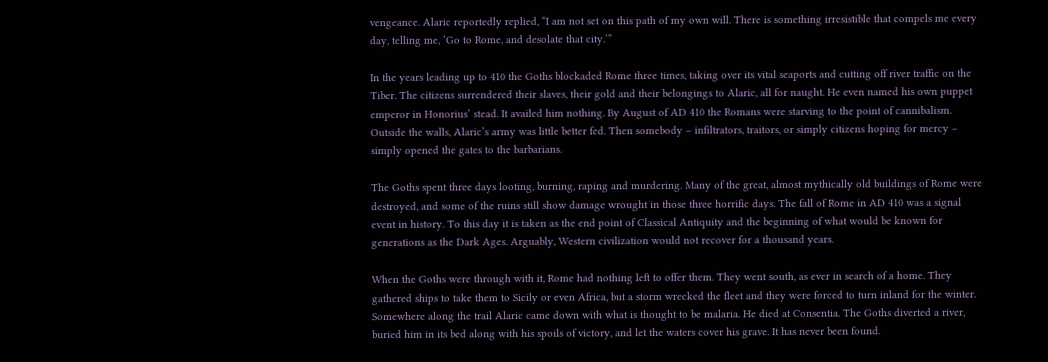vengeance. Alaric reportedly replied, “I am not set on this path of my own will. There is something irresistible that compels me every day, telling me, ‘Go to Rome, and desolate that city.’”

In the years leading up to 410 the Goths blockaded Rome three times, taking over its vital seaports and cutting off river traffic on the Tiber. The citizens surrendered their slaves, their gold and their belongings to Alaric, all for naught. He even named his own puppet emperor in Honorius’ stead. It availed him nothing. By August of AD 410 the Romans were starving to the point of cannibalism. Outside the walls, Alaric’s army was little better fed. Then somebody – infiltrators, traitors, or simply citizens hoping for mercy – simply opened the gates to the barbarians.

The Goths spent three days looting, burning, raping and murdering. Many of the great, almost mythically old buildings of Rome were destroyed, and some of the ruins still show damage wrought in those three horrific days. The fall of Rome in AD 410 was a signal event in history. To this day it is taken as the end point of Classical Antiquity and the beginning of what would be known for generations as the Dark Ages. Arguably, Western civilization would not recover for a thousand years.

When the Goths were through with it, Rome had nothing left to offer them. They went south, as ever in search of a home. They gathered ships to take them to Sicily or even Africa, but a storm wrecked the fleet and they were forced to turn inland for the winter. Somewhere along the trail Alaric came down with what is thought to be malaria. He died at Consentia. The Goths diverted a river, buried him in its bed along with his spoils of victory, and let the waters cover his grave. It has never been found.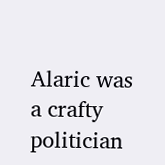Alaric was a crafty politician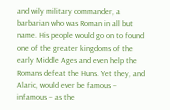and wily military commander, a barbarian who was Roman in all but name. His people would go on to found one of the greater kingdoms of the early Middle Ages and even help the Romans defeat the Huns. Yet they, and Alaric, would ever be famous – infamous – as the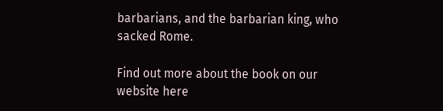barbarians, and the barbarian king, who sacked Rome.

Find out more about the book on our website here